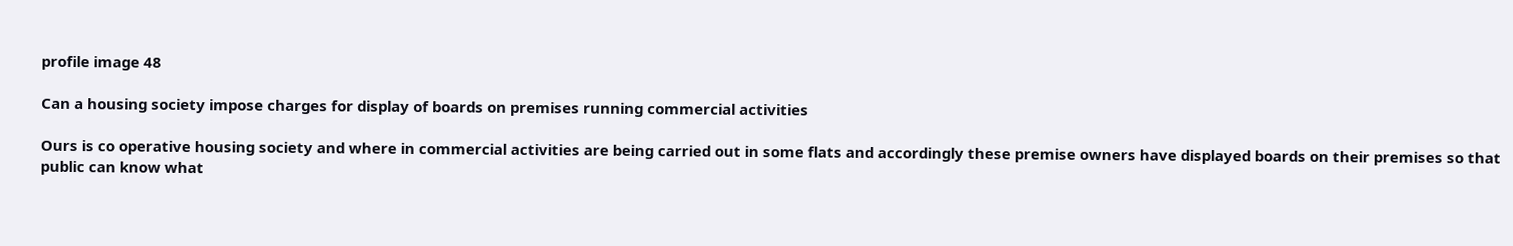profile image 48

Can a housing society impose charges for display of boards on premises running commercial activities

Ours is co operative housing society and where in commercial activities are being carried out in some flats and accordingly these premise owners have displayed boards on their premises so that public can know what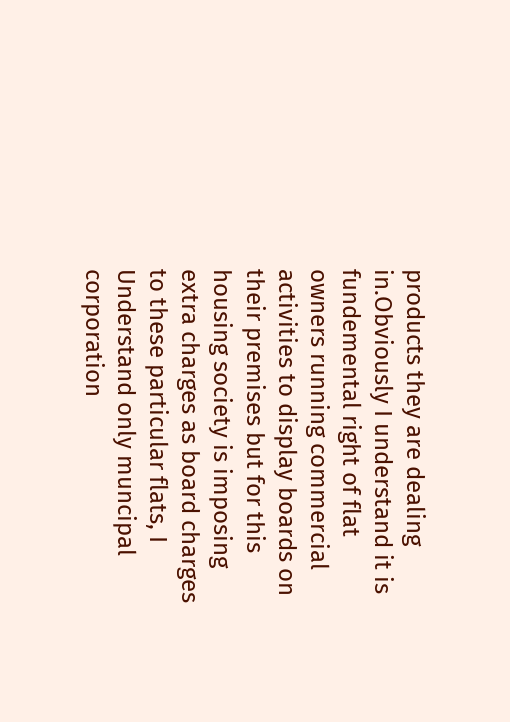products they are dealing in.Obviously I understand it is fundemental right of flat owners running commercial activities to display boards on their premises but for this housing society is imposing extra charges as board charges to these particular flats, I Understand only muncipal corporation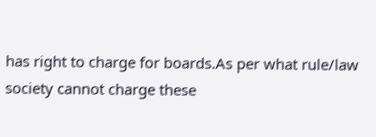has right to charge for boards.As per what rule/law society cannot charge these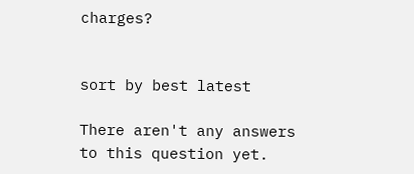charges?


sort by best latest

There aren't any answers to this question yet.